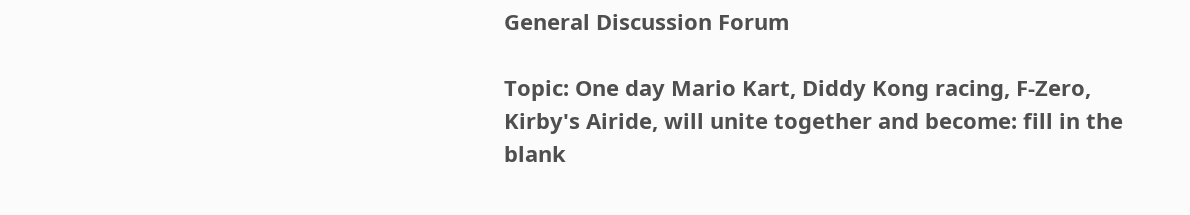General Discussion Forum

Topic: One day Mario Kart, Diddy Kong racing, F-Zero, Kirby's Airide, will unite together and become: fill in the blank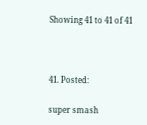Showing 41 to 41 of 41



41. Posted:

super smash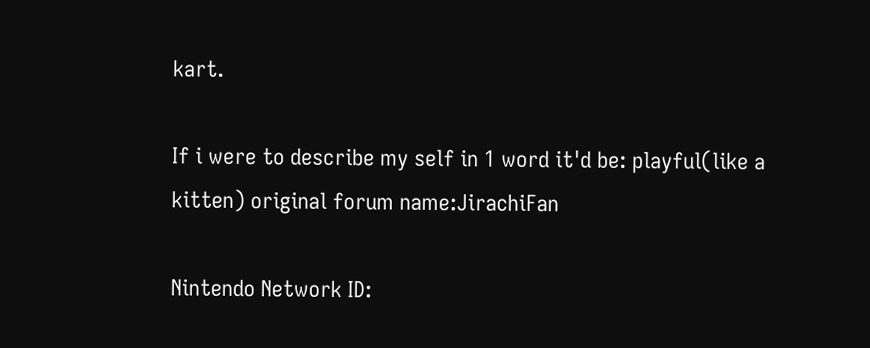kart.

If i were to describe my self in 1 word it'd be: playful(like a kitten) original forum name:JirachiFan

Nintendo Network ID: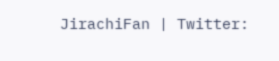JirachiFan | Twitter: